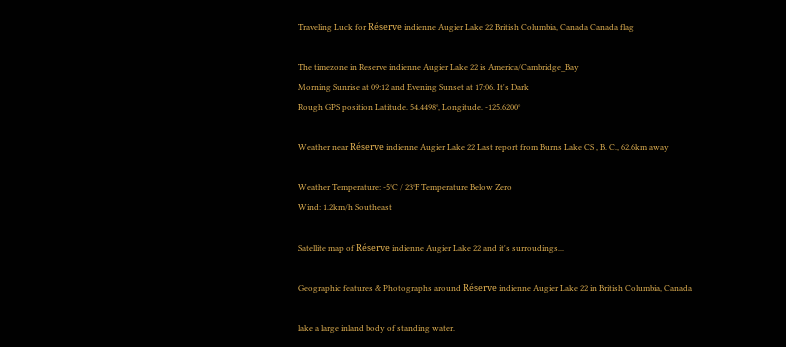Traveling Luck for Réserve indienne Augier Lake 22 British Columbia, Canada Canada flag

The timezone in Reserve indienne Augier Lake 22 is America/Cambridge_Bay
Morning Sunrise at 09:12 and Evening Sunset at 17:06. It's Dark
Rough GPS position Latitude. 54.4498°, Longitude. -125.6200°

Weather near Réserve indienne Augier Lake 22 Last report from Burns Lake CS , B. C., 62.6km away

Weather Temperature: -5°C / 23°F Temperature Below Zero
Wind: 1.2km/h Southeast

Satellite map of Réserve indienne Augier Lake 22 and it's surroudings...

Geographic features & Photographs around Réserve indienne Augier Lake 22 in British Columbia, Canada

lake a large inland body of standing water.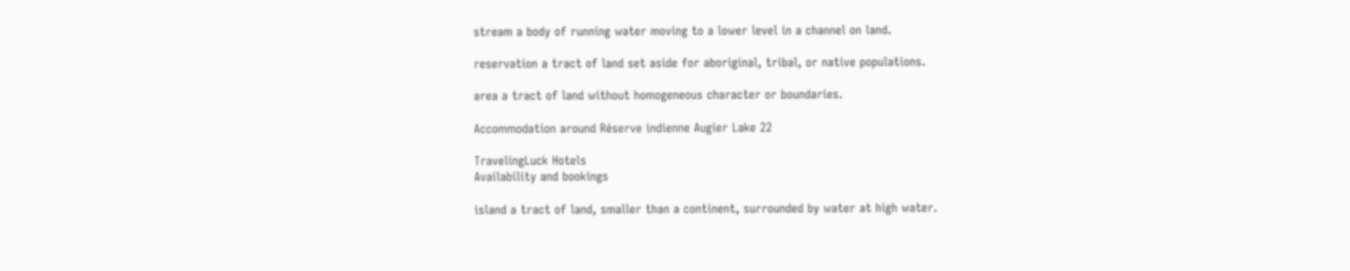stream a body of running water moving to a lower level in a channel on land.

reservation a tract of land set aside for aboriginal, tribal, or native populations.

area a tract of land without homogeneous character or boundaries.

Accommodation around Réserve indienne Augier Lake 22

TravelingLuck Hotels
Availability and bookings

island a tract of land, smaller than a continent, surrounded by water at high water.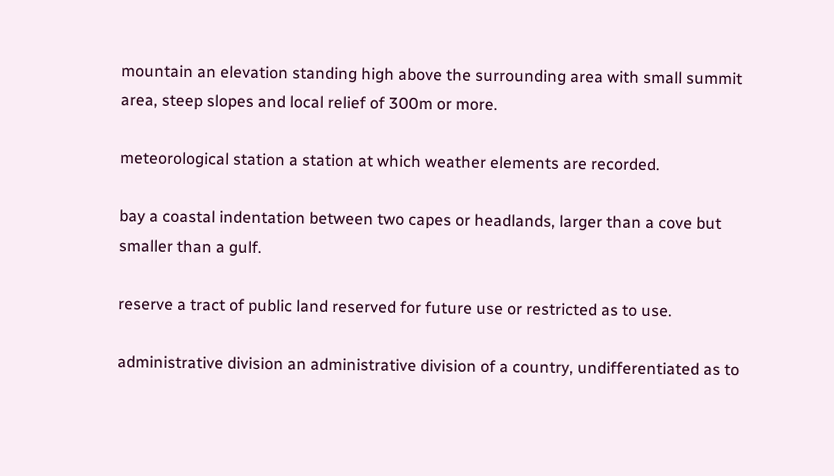mountain an elevation standing high above the surrounding area with small summit area, steep slopes and local relief of 300m or more.

meteorological station a station at which weather elements are recorded.

bay a coastal indentation between two capes or headlands, larger than a cove but smaller than a gulf.

reserve a tract of public land reserved for future use or restricted as to use.

administrative division an administrative division of a country, undifferentiated as to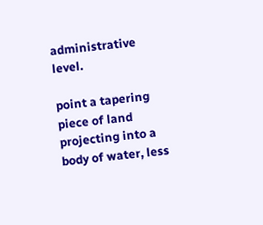administrative level.

point a tapering piece of land projecting into a body of water, less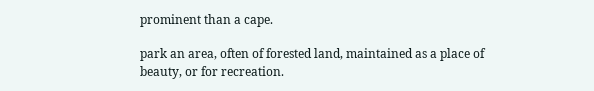prominent than a cape.

park an area, often of forested land, maintained as a place of beauty, or for recreation.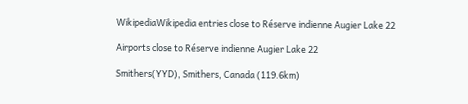WikipediaWikipedia entries close to Réserve indienne Augier Lake 22

Airports close to Réserve indienne Augier Lake 22

Smithers(YYD), Smithers, Canada (119.6km)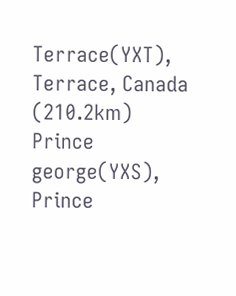Terrace(YXT), Terrace, Canada (210.2km)
Prince george(YXS), Prince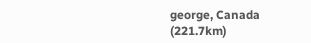george, Canada (221.7km)